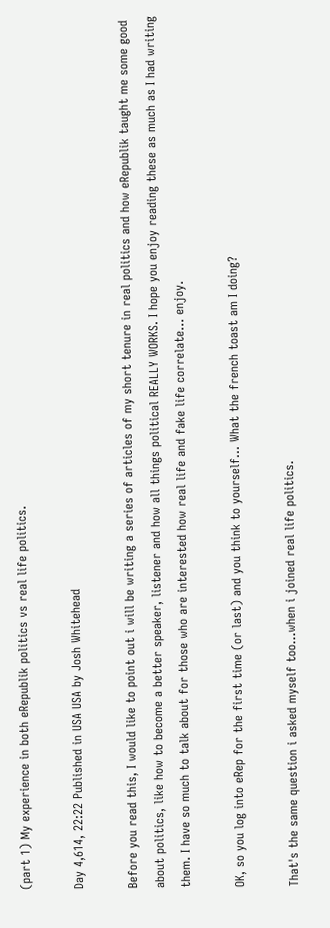(part 1) My experience in both eRepublik politics vs real life politics.

Day 4,614, 22:22 Published in USA USA by Josh Whitehead

Before you read this, I would like to point out i will be writing a series of articles of my short tenure in real politics and how eRepublik taught me some good about politics, like how to become a better speaker, listener and how all things political REALLY WORKS. I hope you enjoy reading these as much as I had writing them. I have so much to talk about for those who are interested how real life and fake life correlate... enjoy.

OK, so you log into eRep for the first time (or last) and you think to yourself... What the french toast am I doing?

That's the same question i asked myself too...when i joined real life politics.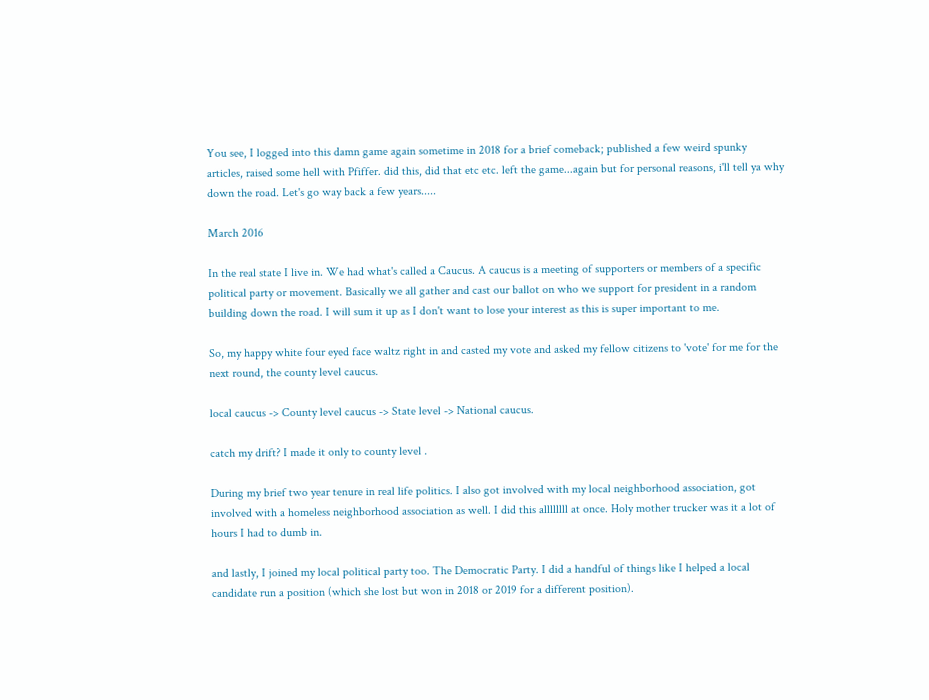You see, I logged into this damn game again sometime in 2018 for a brief comeback; published a few weird spunky articles, raised some hell with Pfiffer. did this, did that etc etc. left the game...again but for personal reasons, i'll tell ya why down the road. Let's go way back a few years.....

March 2016

In the real state I live in. We had what's called a Caucus. A caucus is a meeting of supporters or members of a specific political party or movement. Basically we all gather and cast our ballot on who we support for president in a random building down the road. I will sum it up as I don't want to lose your interest as this is super important to me.

So, my happy white four eyed face waltz right in and casted my vote and asked my fellow citizens to 'vote' for me for the next round, the county level caucus.

local caucus -> County level caucus -> State level -> National caucus.

catch my drift? I made it only to county level .

During my brief two year tenure in real life politics. I also got involved with my local neighborhood association, got involved with a homeless neighborhood association as well. I did this allllllll at once. Holy mother trucker was it a lot of hours I had to dumb in.

and lastly, I joined my local political party too. The Democratic Party. I did a handful of things like I helped a local candidate run a position (which she lost but won in 2018 or 2019 for a different position).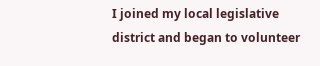I joined my local legislative district and began to volunteer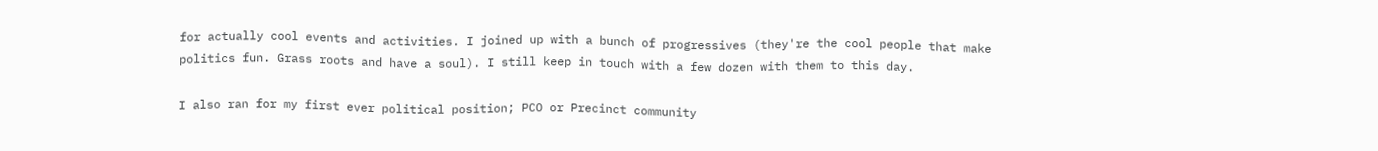for actually cool events and activities. I joined up with a bunch of progressives (they're the cool people that make politics fun. Grass roots and have a soul). I still keep in touch with a few dozen with them to this day.

I also ran for my first ever political position; PCO or Precinct community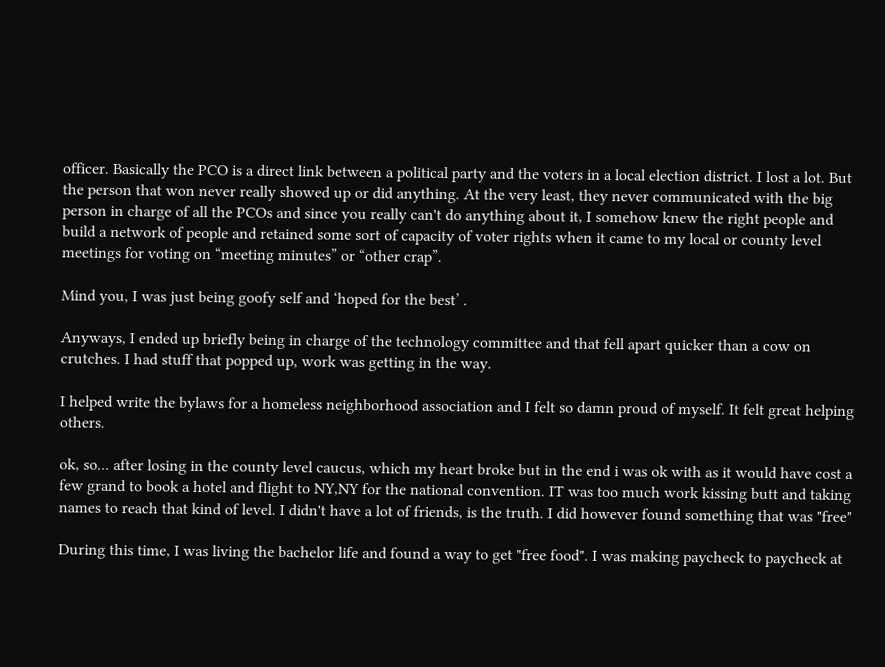officer. Basically the PCO is a direct link between a political party and the voters in a local election district. I lost a lot. But the person that won never really showed up or did anything. At the very least, they never communicated with the big person in charge of all the PCOs and since you really can't do anything about it, I somehow knew the right people and build a network of people and retained some sort of capacity of voter rights when it came to my local or county level meetings for voting on “meeting minutes” or “other crap”.

Mind you, I was just being goofy self and ‘hoped for the best’ .

Anyways, I ended up briefly being in charge of the technology committee and that fell apart quicker than a cow on crutches. I had stuff that popped up, work was getting in the way.

I helped write the bylaws for a homeless neighborhood association and I felt so damn proud of myself. It felt great helping others.

ok, so... after losing in the county level caucus, which my heart broke but in the end i was ok with as it would have cost a few grand to book a hotel and flight to NY,NY for the national convention. IT was too much work kissing butt and taking names to reach that kind of level. I didn't have a lot of friends, is the truth. I did however found something that was "free"

During this time, I was living the bachelor life and found a way to get "free food". I was making paycheck to paycheck at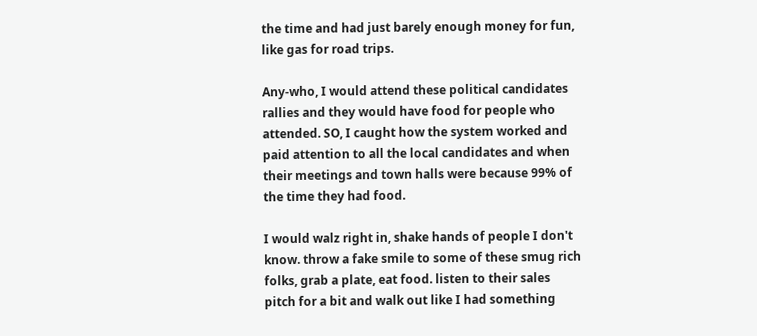the time and had just barely enough money for fun, like gas for road trips.

Any-who, I would attend these political candidates rallies and they would have food for people who attended. SO, I caught how the system worked and paid attention to all the local candidates and when their meetings and town halls were because 99% of the time they had food.

I would walz right in, shake hands of people I don't know. throw a fake smile to some of these smug rich folks, grab a plate, eat food. listen to their sales pitch for a bit and walk out like I had something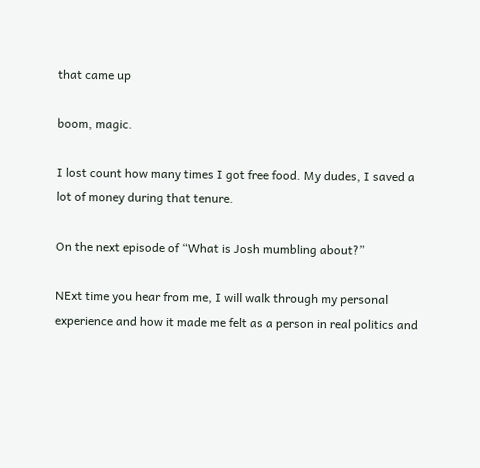that came up

boom, magic.

I lost count how many times I got free food. My dudes, I saved a lot of money during that tenure.

On the next episode of “What is Josh mumbling about?”

NExt time you hear from me, I will walk through my personal experience and how it made me felt as a person in real politics and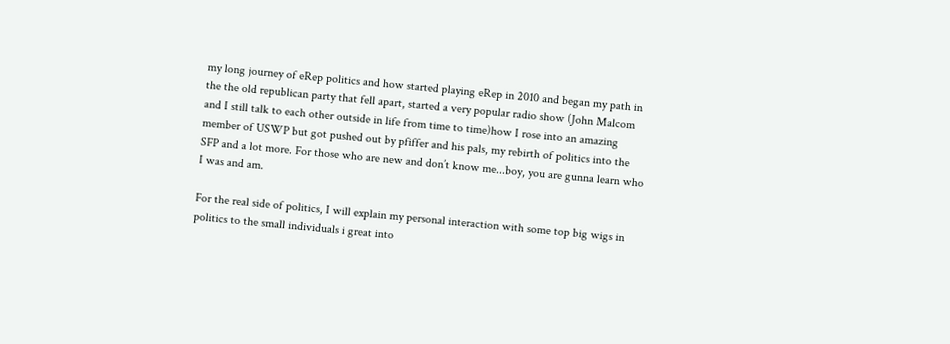my long journey of eRep politics and how started playing eRep in 2010 and began my path in the the old republican party that fell apart, started a very popular radio show (John Malcom and I still talk to each other outside in life from time to time)how I rose into an amazing member of USWP but got pushed out by pfiffer and his pals, my rebirth of politics into the SFP and a lot more. For those who are new and don’t know me...boy, you are gunna learn who I was and am.

For the real side of politics, I will explain my personal interaction with some top big wigs in politics to the small individuals i great into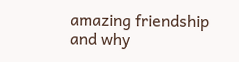amazing friendship and why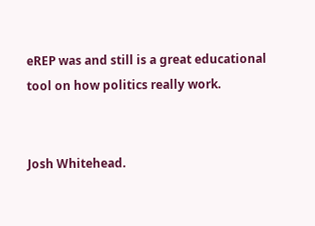eREP was and still is a great educational tool on how politics really work.


Josh Whitehead.